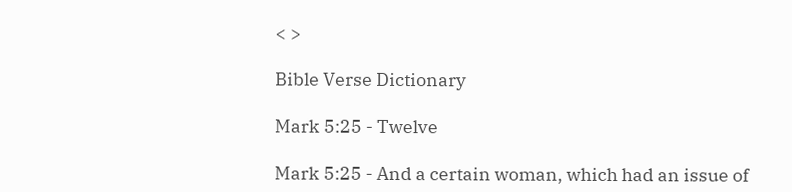< >

Bible Verse Dictionary

Mark 5:25 - Twelve

Mark 5:25 - And a certain woman, which had an issue of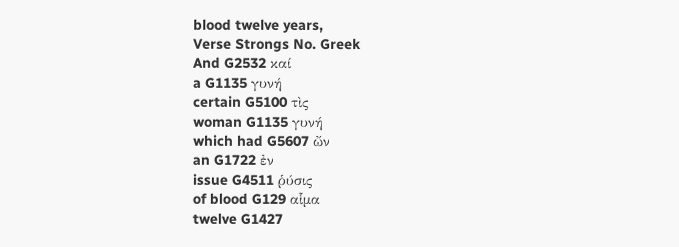blood twelve years,
Verse Strongs No. Greek
And G2532 καί
a G1135 γυνή
certain G5100 τὶς
woman G1135 γυνή
which had G5607 ὤν
an G1722 ἐν
issue G4511 ῥύσις
of blood G129 αἷμα
twelve G1427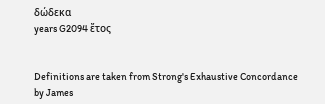δώδεκα
years G2094 ἔτος


Definitions are taken from Strong's Exhaustive Concordance
by James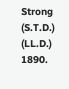Strong (S.T.D.) (LL.D.) 1890.